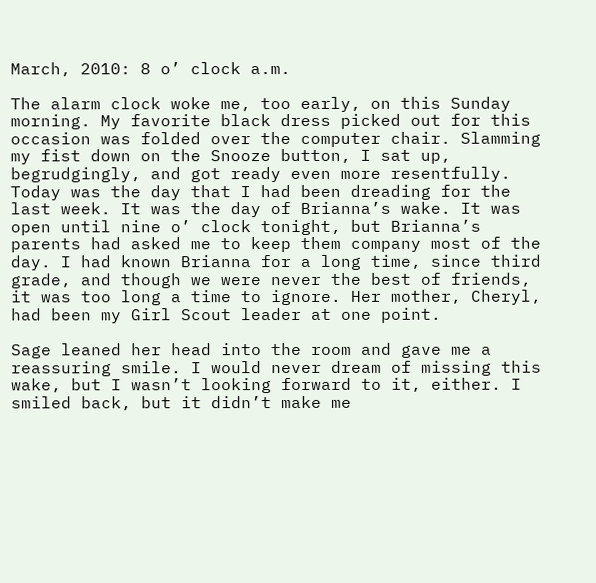March, 2010: 8 o’ clock a.m.

The alarm clock woke me, too early, on this Sunday morning. My favorite black dress picked out for this occasion was folded over the computer chair. Slamming my fist down on the Snooze button, I sat up, begrudgingly, and got ready even more resentfully. Today was the day that I had been dreading for the last week. It was the day of Brianna’s wake. It was open until nine o’ clock tonight, but Brianna’s parents had asked me to keep them company most of the day. I had known Brianna for a long time, since third grade, and though we were never the best of friends, it was too long a time to ignore. Her mother, Cheryl, had been my Girl Scout leader at one point.

Sage leaned her head into the room and gave me a reassuring smile. I would never dream of missing this wake, but I wasn’t looking forward to it, either. I smiled back, but it didn’t make me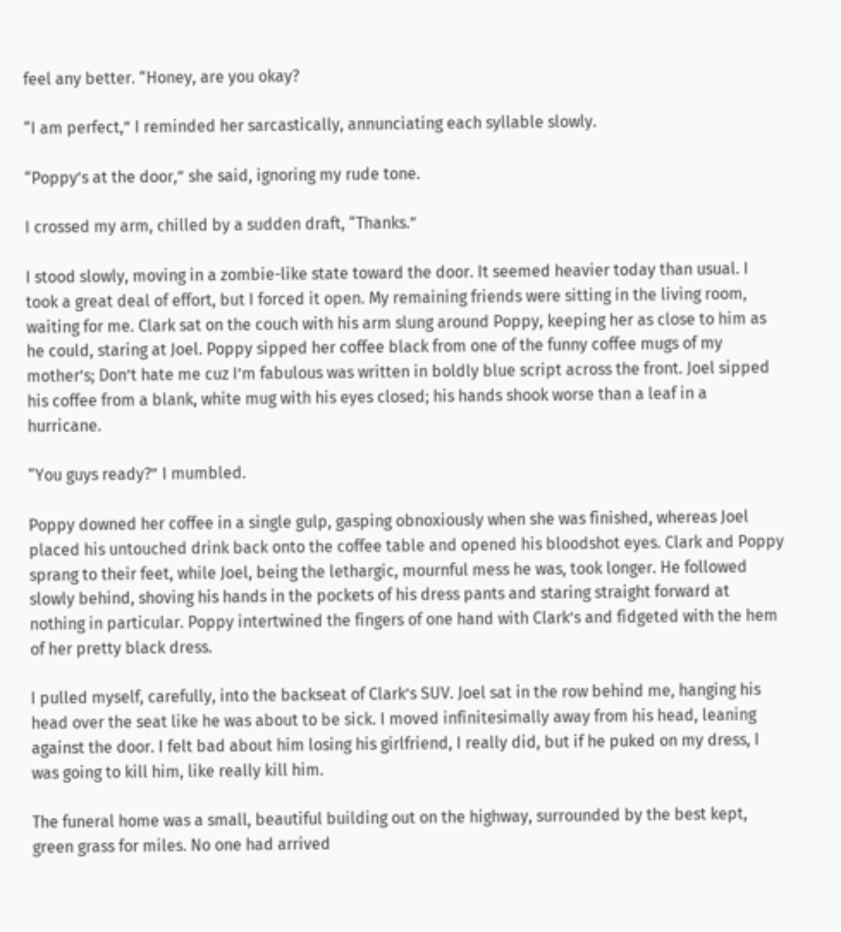feel any better. “Honey, are you okay?

“I am perfect,” I reminded her sarcastically, annunciating each syllable slowly.

“Poppy’s at the door,” she said, ignoring my rude tone.

I crossed my arm, chilled by a sudden draft, “Thanks.”

I stood slowly, moving in a zombie-like state toward the door. It seemed heavier today than usual. I took a great deal of effort, but I forced it open. My remaining friends were sitting in the living room, waiting for me. Clark sat on the couch with his arm slung around Poppy, keeping her as close to him as he could, staring at Joel. Poppy sipped her coffee black from one of the funny coffee mugs of my mother’s; Don’t hate me cuz I’m fabulous was written in boldly blue script across the front. Joel sipped his coffee from a blank, white mug with his eyes closed; his hands shook worse than a leaf in a hurricane.

“You guys ready?” I mumbled.

Poppy downed her coffee in a single gulp, gasping obnoxiously when she was finished, whereas Joel placed his untouched drink back onto the coffee table and opened his bloodshot eyes. Clark and Poppy sprang to their feet, while Joel, being the lethargic, mournful mess he was, took longer. He followed slowly behind, shoving his hands in the pockets of his dress pants and staring straight forward at nothing in particular. Poppy intertwined the fingers of one hand with Clark’s and fidgeted with the hem of her pretty black dress.

I pulled myself, carefully, into the backseat of Clark’s SUV. Joel sat in the row behind me, hanging his head over the seat like he was about to be sick. I moved infinitesimally away from his head, leaning against the door. I felt bad about him losing his girlfriend, I really did, but if he puked on my dress, I was going to kill him, like really kill him.

The funeral home was a small, beautiful building out on the highway, surrounded by the best kept, green grass for miles. No one had arrived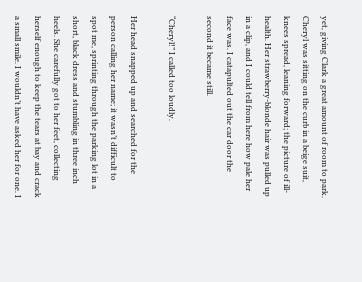yet, giving Clark a great amount of room to park. Cheryl was sitting on the curb in a beige suit, knees spread, leaning forward; the picture of ill-health. Her strawberry-blonde hair was pulled up in a clip, and I could tell from here how pale her face was. I catapulted out the car door the second it became still.

“Cheryl!” I called too loudly.

Her head snapped up and searched for the person calling her name; it wasn’t difficult to spot me, sprinting through the parking lot in a short, black dress and stumbling in three inch heels. She carefully got to her feet, collecting herself enough to keep the tears at bay and crack a small smile. I wouldn’t have asked her for one. I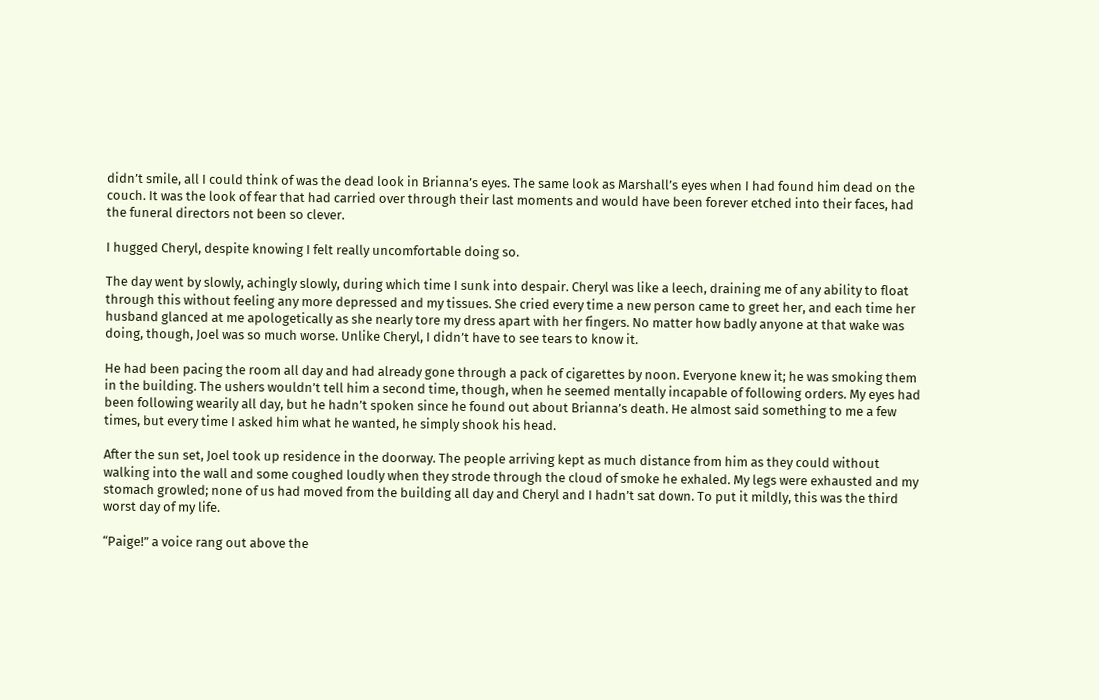didn’t smile, all I could think of was the dead look in Brianna’s eyes. The same look as Marshall’s eyes when I had found him dead on the couch. It was the look of fear that had carried over through their last moments and would have been forever etched into their faces, had the funeral directors not been so clever.

I hugged Cheryl, despite knowing I felt really uncomfortable doing so.

The day went by slowly, achingly slowly, during which time I sunk into despair. Cheryl was like a leech, draining me of any ability to float through this without feeling any more depressed and my tissues. She cried every time a new person came to greet her, and each time her husband glanced at me apologetically as she nearly tore my dress apart with her fingers. No matter how badly anyone at that wake was doing, though, Joel was so much worse. Unlike Cheryl, I didn’t have to see tears to know it.

He had been pacing the room all day and had already gone through a pack of cigarettes by noon. Everyone knew it; he was smoking them in the building. The ushers wouldn’t tell him a second time, though, when he seemed mentally incapable of following orders. My eyes had been following wearily all day, but he hadn’t spoken since he found out about Brianna’s death. He almost said something to me a few times, but every time I asked him what he wanted, he simply shook his head.

After the sun set, Joel took up residence in the doorway. The people arriving kept as much distance from him as they could without walking into the wall and some coughed loudly when they strode through the cloud of smoke he exhaled. My legs were exhausted and my stomach growled; none of us had moved from the building all day and Cheryl and I hadn’t sat down. To put it mildly, this was the third worst day of my life.

“Paige!” a voice rang out above the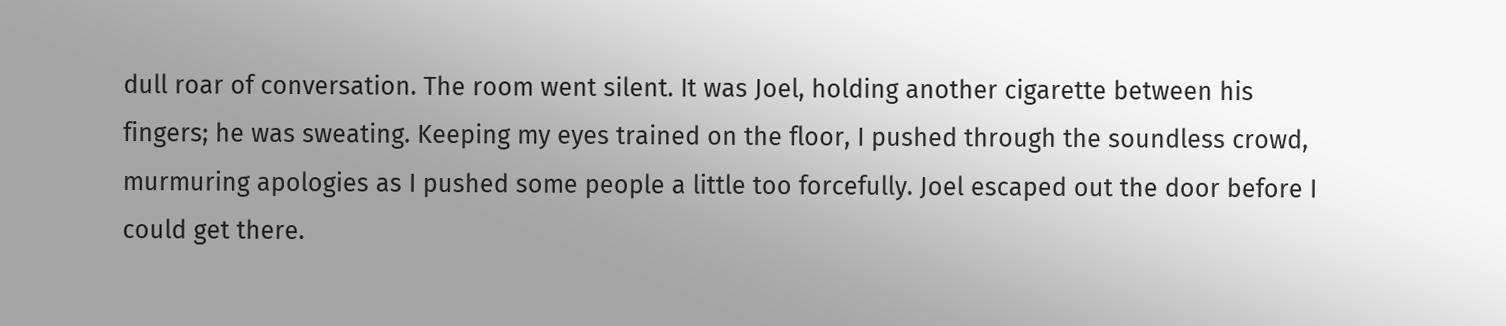dull roar of conversation. The room went silent. It was Joel, holding another cigarette between his fingers; he was sweating. Keeping my eyes trained on the floor, I pushed through the soundless crowd, murmuring apologies as I pushed some people a little too forcefully. Joel escaped out the door before I could get there.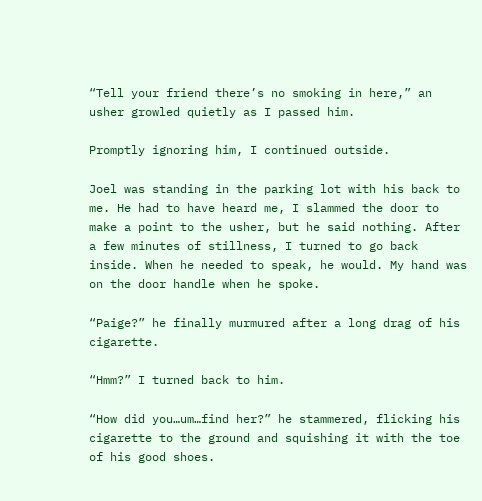“Tell your friend there’s no smoking in here,” an usher growled quietly as I passed him.

Promptly ignoring him, I continued outside.

Joel was standing in the parking lot with his back to me. He had to have heard me, I slammed the door to make a point to the usher, but he said nothing. After a few minutes of stillness, I turned to go back inside. When he needed to speak, he would. My hand was on the door handle when he spoke.

“Paige?” he finally murmured after a long drag of his cigarette.

“Hmm?” I turned back to him.

“How did you…um…find her?” he stammered, flicking his cigarette to the ground and squishing it with the toe of his good shoes.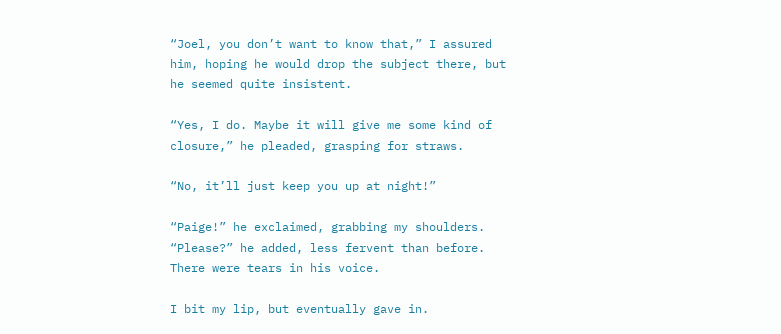“Joel, you don’t want to know that,” I assured him, hoping he would drop the subject there, but he seemed quite insistent.

“Yes, I do. Maybe it will give me some kind of closure,” he pleaded, grasping for straws.

“No, it’ll just keep you up at night!”

“Paige!” he exclaimed, grabbing my shoulders. “Please?” he added, less fervent than before. There were tears in his voice.

I bit my lip, but eventually gave in.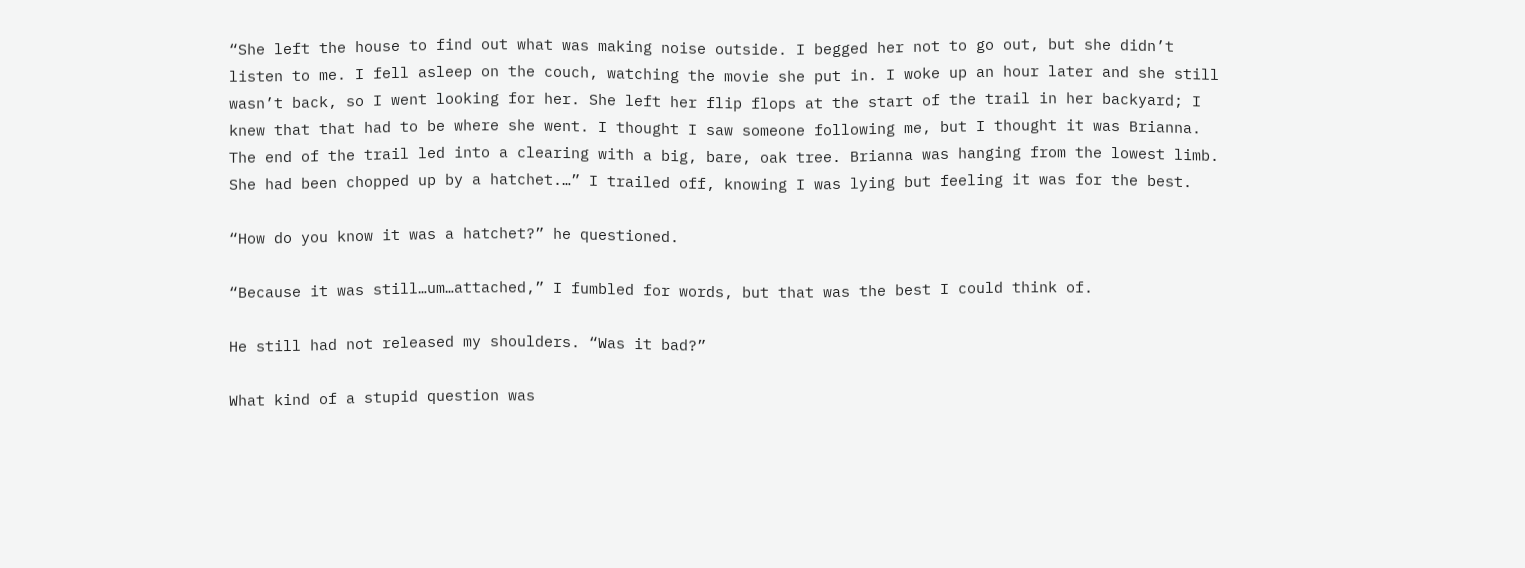“She left the house to find out what was making noise outside. I begged her not to go out, but she didn’t listen to me. I fell asleep on the couch, watching the movie she put in. I woke up an hour later and she still wasn’t back, so I went looking for her. She left her flip flops at the start of the trail in her backyard; I knew that that had to be where she went. I thought I saw someone following me, but I thought it was Brianna. The end of the trail led into a clearing with a big, bare, oak tree. Brianna was hanging from the lowest limb. She had been chopped up by a hatchet.…” I trailed off, knowing I was lying but feeling it was for the best.

“How do you know it was a hatchet?” he questioned.

“Because it was still…um…attached,” I fumbled for words, but that was the best I could think of.

He still had not released my shoulders. “Was it bad?”

What kind of a stupid question was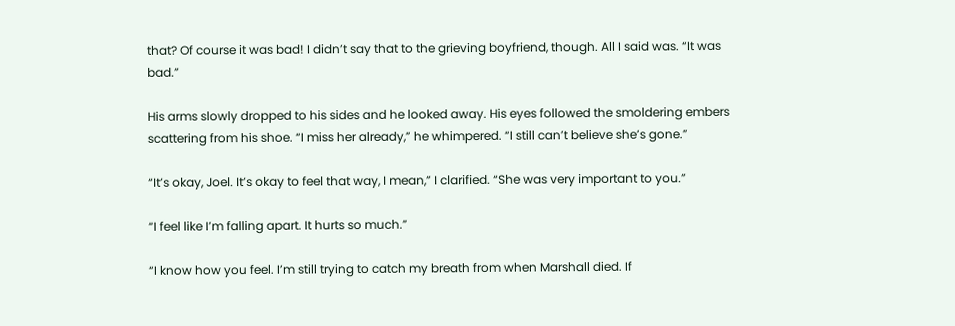that? Of course it was bad! I didn’t say that to the grieving boyfriend, though. All I said was. “It was bad.”

His arms slowly dropped to his sides and he looked away. His eyes followed the smoldering embers scattering from his shoe. “I miss her already,” he whimpered. “I still can’t believe she’s gone.”

“It’s okay, Joel. It’s okay to feel that way, I mean,” I clarified. “She was very important to you.”

“I feel like I’m falling apart. It hurts so much.”

“I know how you feel. I’m still trying to catch my breath from when Marshall died. If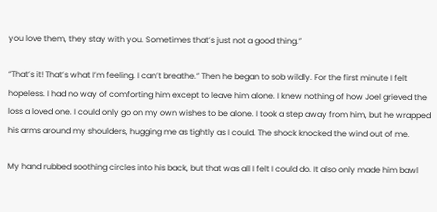you love them, they stay with you. Sometimes that’s just not a good thing.”

“That’s it! That’s what I’m feeling. I can’t breathe.” Then he began to sob wildly. For the first minute I felt hopeless. I had no way of comforting him except to leave him alone. I knew nothing of how Joel grieved the loss a loved one. I could only go on my own wishes to be alone. I took a step away from him, but he wrapped his arms around my shoulders, hugging me as tightly as I could. The shock knocked the wind out of me.

My hand rubbed soothing circles into his back, but that was all I felt I could do. It also only made him bawl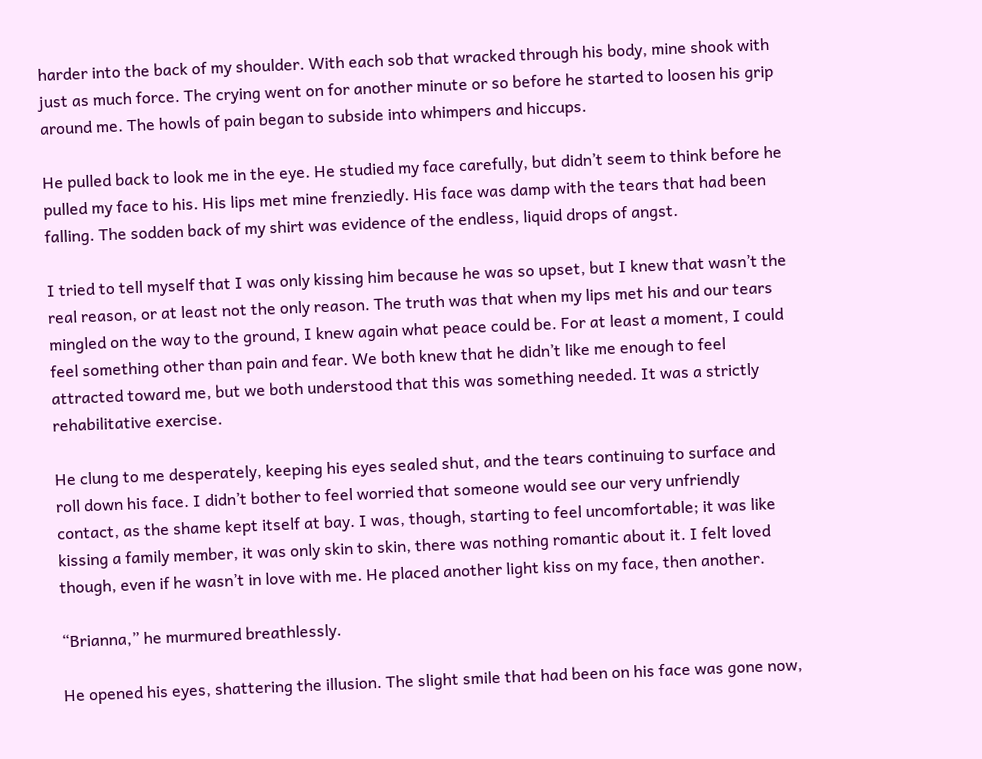harder into the back of my shoulder. With each sob that wracked through his body, mine shook with just as much force. The crying went on for another minute or so before he started to loosen his grip around me. The howls of pain began to subside into whimpers and hiccups.

He pulled back to look me in the eye. He studied my face carefully, but didn’t seem to think before he pulled my face to his. His lips met mine frenziedly. His face was damp with the tears that had been falling. The sodden back of my shirt was evidence of the endless, liquid drops of angst.

I tried to tell myself that I was only kissing him because he was so upset, but I knew that wasn’t the real reason, or at least not the only reason. The truth was that when my lips met his and our tears mingled on the way to the ground, I knew again what peace could be. For at least a moment, I could feel something other than pain and fear. We both knew that he didn’t like me enough to feel attracted toward me, but we both understood that this was something needed. It was a strictly rehabilitative exercise.

He clung to me desperately, keeping his eyes sealed shut, and the tears continuing to surface and roll down his face. I didn’t bother to feel worried that someone would see our very unfriendly contact, as the shame kept itself at bay. I was, though, starting to feel uncomfortable; it was like kissing a family member, it was only skin to skin, there was nothing romantic about it. I felt loved though, even if he wasn’t in love with me. He placed another light kiss on my face, then another.

“Brianna,” he murmured breathlessly.

He opened his eyes, shattering the illusion. The slight smile that had been on his face was gone now,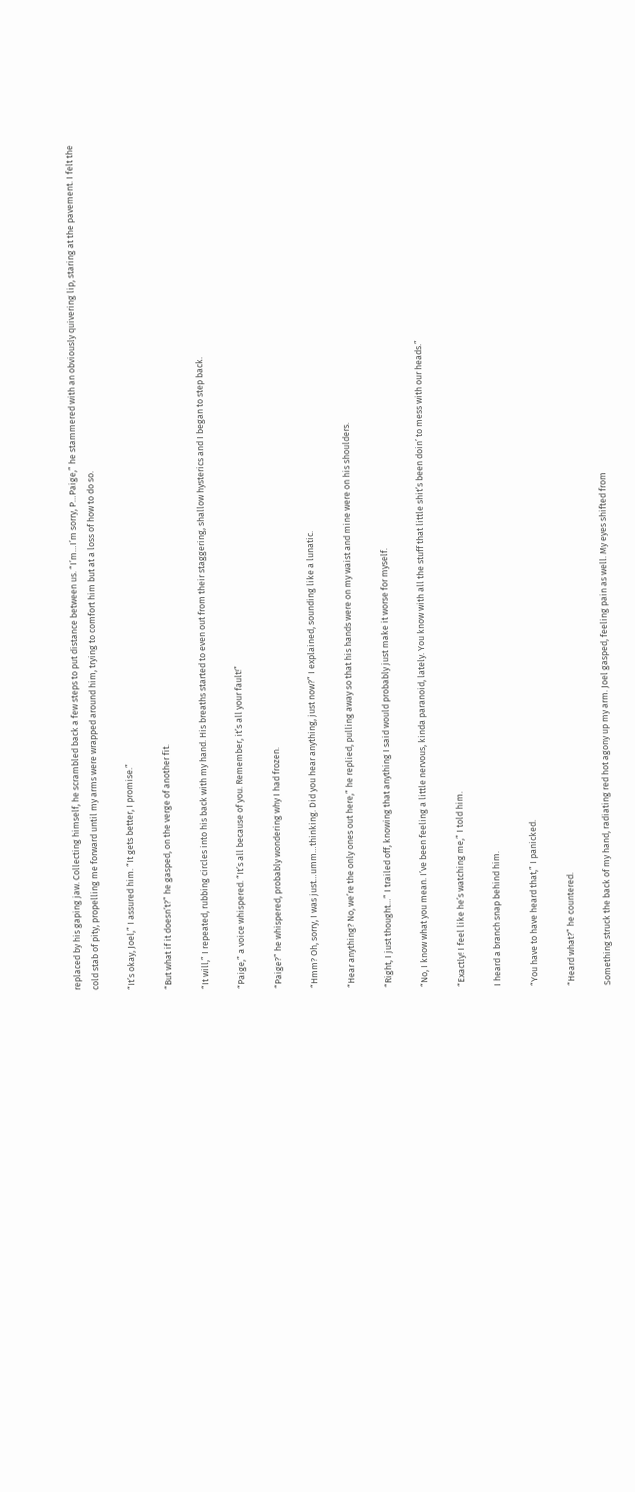replaced by his gaping jaw. Collecting himself, he scrambled back a few steps to put distance between us. “I’m…I’m sorry, P…Paige,” he stammered with an obviously quivering lip, staring at the pavement. I felt the cold stab of pity, propelling me forward until my arms were wrapped around him, trying to comfort him but at a loss of how to do so.

“It’s okay, Joel,” I assured him. “It gets better, I promise.”

“But what if it doesn’t?” he gasped, on the verge of another fit.

“It will,” I repeated, rubbing circles into his back with my hand. His breaths started to even out from their staggering, shallow hysterics and I began to step back.

“Paige,” a voice whispered. “It’s all because of you. Remember, it’s all your fault!”

“Paige?” he whispered, probably wondering why I had frozen.

“Hmm? Oh, sorry, I was just…umm…thinking. Did you hear anything, just now?” I explained, sounding like a lunatic.

“Hear anything? No, we’re the only ones out here,” he replied, pulling away so that his hands were on my waist and mine were on his shoulders.

“Right, I just thought…” I trailed off, knowing that anything I said would probably just make it worse for myself.

“No, I know what you mean. I’ve been feeling a little nervous, kinda paranoid, lately. You know with all the stuff that little shit’s been doin’ to mess with our heads.”

“Exactly! I feel like he’s watching me,” I told him.

I heard a branch snap behind him.

“You have to have heard that,” I panicked.

“Heard what?” he countered.

Something struck the back of my hand, radiating red hot agony up my arm. Joel gasped, feeling pain as well. My eyes shifted from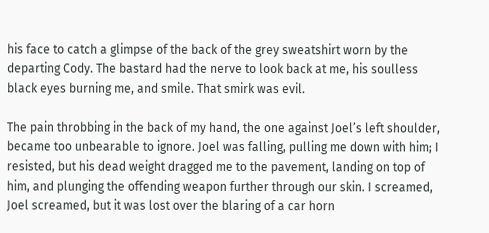his face to catch a glimpse of the back of the grey sweatshirt worn by the departing Cody. The bastard had the nerve to look back at me, his soulless black eyes burning me, and smile. That smirk was evil.

The pain throbbing in the back of my hand, the one against Joel’s left shoulder, became too unbearable to ignore. Joel was falling, pulling me down with him; I resisted, but his dead weight dragged me to the pavement, landing on top of him, and plunging the offending weapon further through our skin. I screamed, Joel screamed, but it was lost over the blaring of a car horn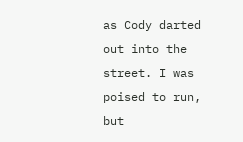as Cody darted out into the street. I was poised to run, but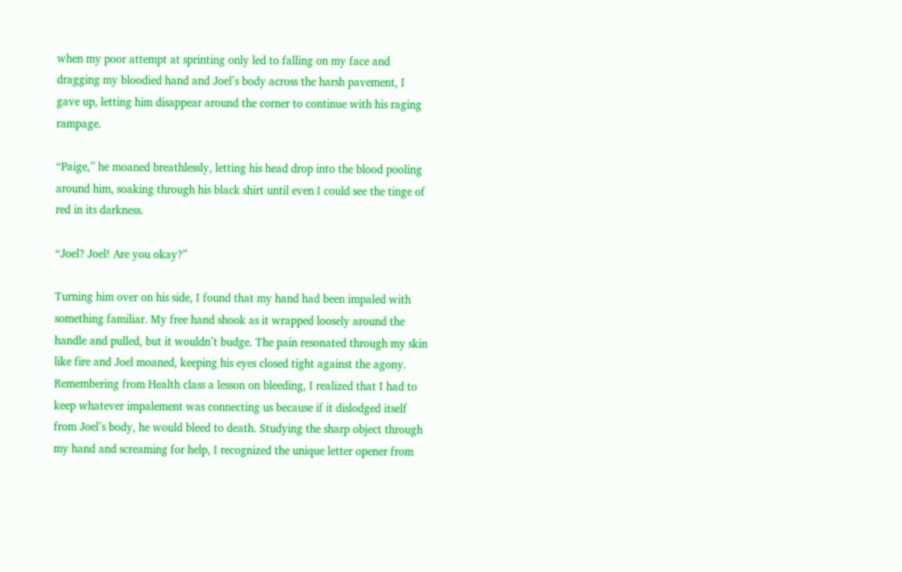when my poor attempt at sprinting only led to falling on my face and dragging my bloodied hand and Joel’s body across the harsh pavement, I gave up, letting him disappear around the corner to continue with his raging rampage.

“Paige,” he moaned breathlessly, letting his head drop into the blood pooling around him, soaking through his black shirt until even I could see the tinge of red in its darkness.

“Joel? Joel! Are you okay?”

Turning him over on his side, I found that my hand had been impaled with something familiar. My free hand shook as it wrapped loosely around the handle and pulled, but it wouldn’t budge. The pain resonated through my skin like fire and Joel moaned, keeping his eyes closed tight against the agony. Remembering from Health class a lesson on bleeding, I realized that I had to keep whatever impalement was connecting us because if it dislodged itself from Joel’s body, he would bleed to death. Studying the sharp object through my hand and screaming for help, I recognized the unique letter opener from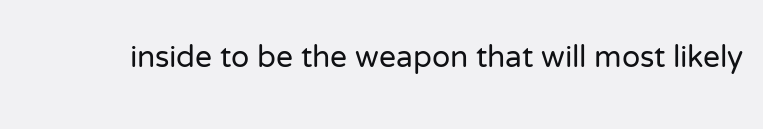inside to be the weapon that will most likely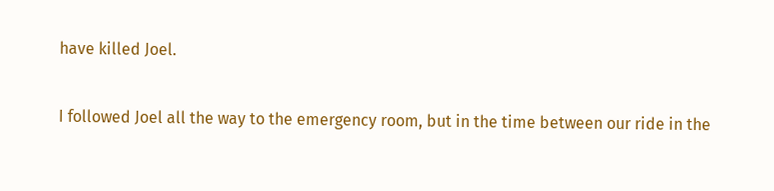have killed Joel.

I followed Joel all the way to the emergency room, but in the time between our ride in the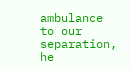ambulance to our separation, he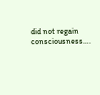did not regain consciousness….